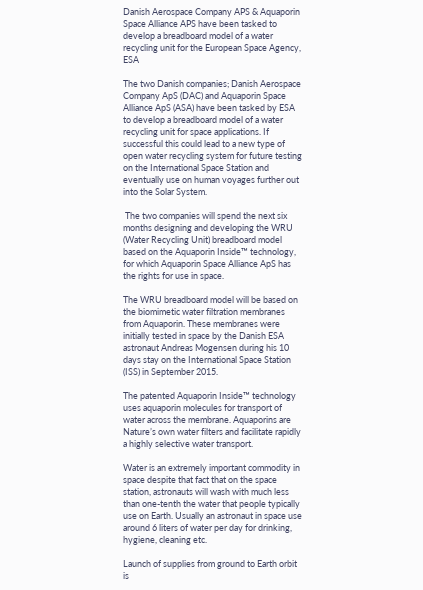Danish Aerospace Company APS & Aquaporin Space Alliance APS have been tasked to develop a breadboard model of a water recycling unit for the European Space Agency, ESA

The two Danish companies; Danish Aerospace Company ApS (DAC) and Aquaporin Space Alliance ApS (ASA) have been tasked by ESA to develop a breadboard model of a water recycling unit for space applications. If successful this could lead to a new type of open water recycling system for future testing on the International Space Station and eventually use on human voyages further out into the Solar System.

 The two companies will spend the next six months designing and developing the WRU (Water Recycling Unit) breadboard model based on the Aquaporin Inside™ technology, for which Aquaporin Space Alliance ApS has the rights for use in space.

The WRU breadboard model will be based on the biomimetic water filtration membranes from Aquaporin. These membranes were initially tested in space by the Danish ESA astronaut Andreas Mogensen during his 10 days stay on the International Space Station (ISS) in September 2015.

The patented Aquaporin Inside™ technology uses aquaporin molecules for transport of water across the membrane. Aquaporins are Nature’s own water filters and facilitate rapidly a highly selective water transport.

Water is an extremely important commodity in space despite that fact that on the space station, astronauts will wash with much less than one-tenth the water that people typically use on Earth. Usually an astronaut in space use around 6 liters of water per day for drinking, hygiene, cleaning etc.

Launch of supplies from ground to Earth orbit is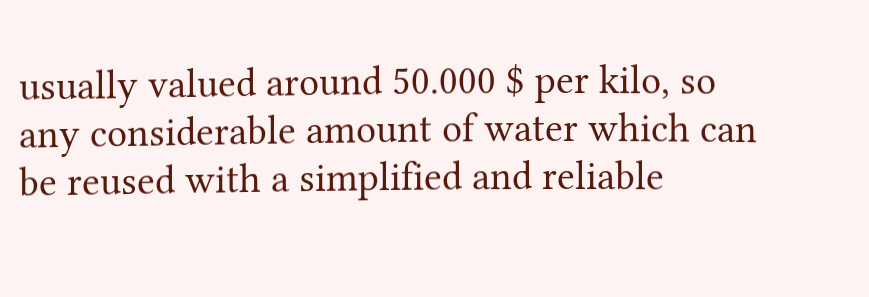usually valued around 50.000 $ per kilo, so any considerable amount of water which can be reused with a simplified and reliable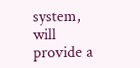system, will provide a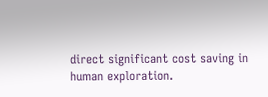direct significant cost saving in human exploration.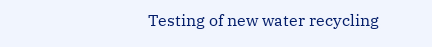Testing of new water recycling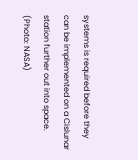systems is required before they can be implemented on a Cislunar station further out into space. (Photo: NASA)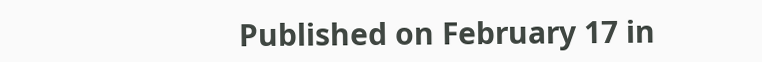Published on February 17 in